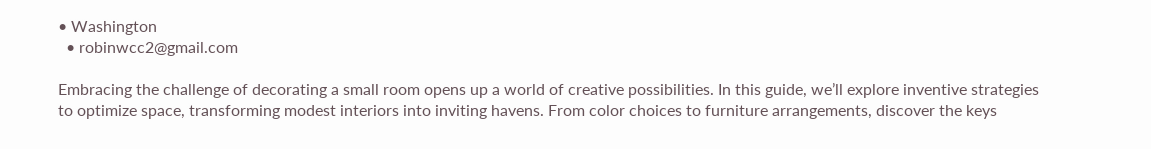• Washington
  • robinwcc2@gmail.com

Embracing the challenge of decorating a small room opens up a world of creative possibilities. In this guide, we’ll explore inventive strategies to optimize space, transforming modest interiors into inviting havens. From color choices to furniture arrangements, discover the keys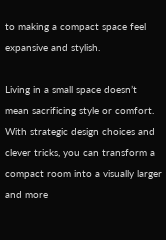to making a compact space feel expansive and stylish.

Living in a small space doesn’t mean sacrificing style or comfort. With strategic design choices and clever tricks, you can transform a compact room into a visually larger and more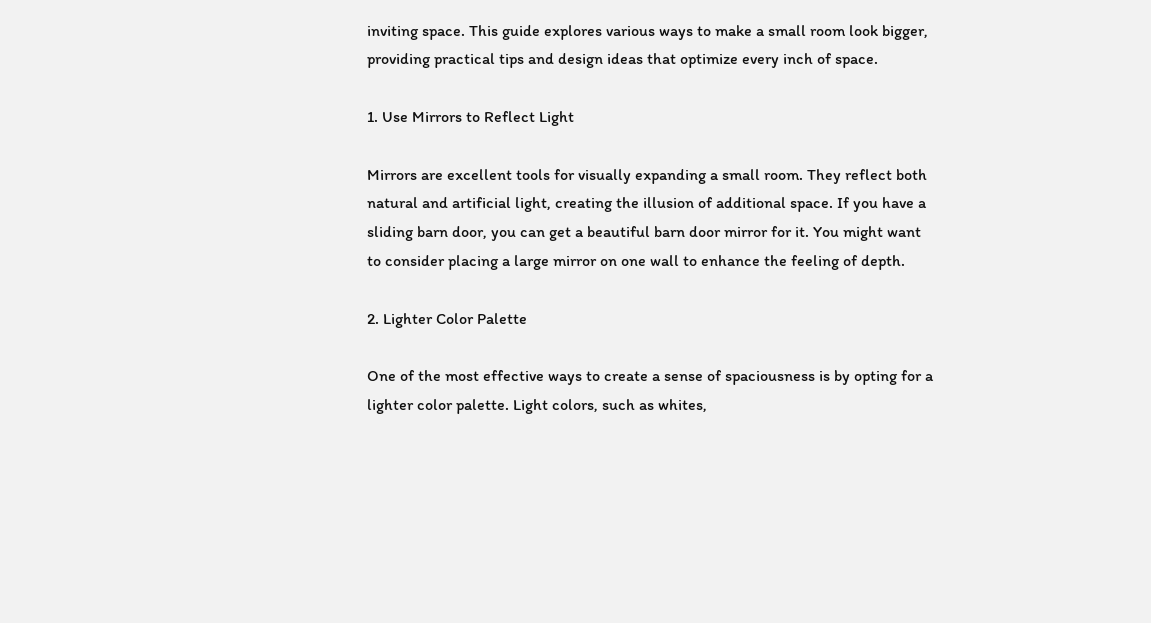inviting space. This guide explores various ways to make a small room look bigger, providing practical tips and design ideas that optimize every inch of space.

1. Use Mirrors to Reflect Light

Mirrors are excellent tools for visually expanding a small room. They reflect both natural and artificial light, creating the illusion of additional space. If you have a sliding barn door, you can get a beautiful barn door mirror for it. You might want to consider placing a large mirror on one wall to enhance the feeling of depth.

2. Lighter Color Palette

One of the most effective ways to create a sense of spaciousness is by opting for a lighter color palette. Light colors, such as whites,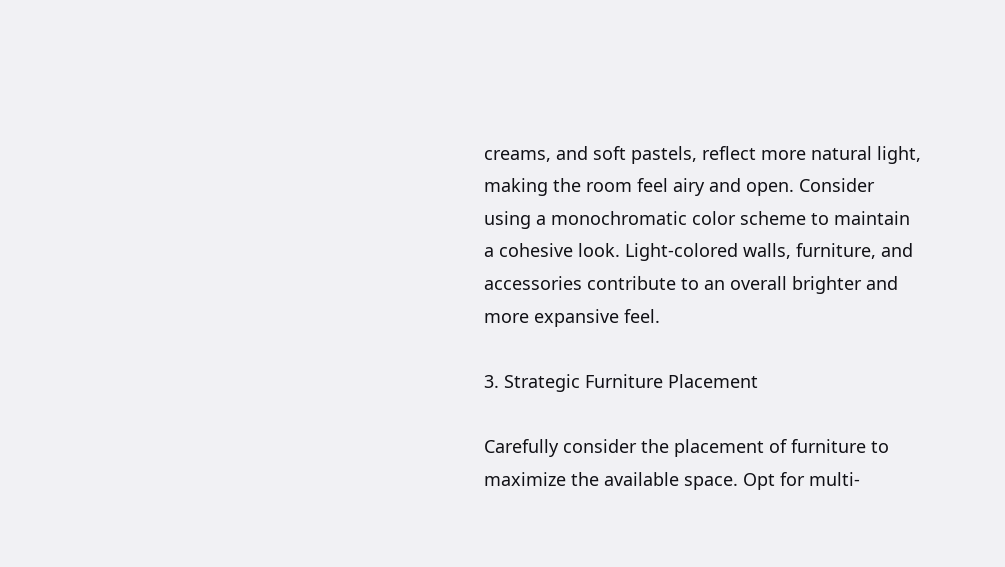creams, and soft pastels, reflect more natural light, making the room feel airy and open. Consider using a monochromatic color scheme to maintain a cohesive look. Light-colored walls, furniture, and accessories contribute to an overall brighter and more expansive feel.

3. Strategic Furniture Placement

Carefully consider the placement of furniture to maximize the available space. Opt for multi-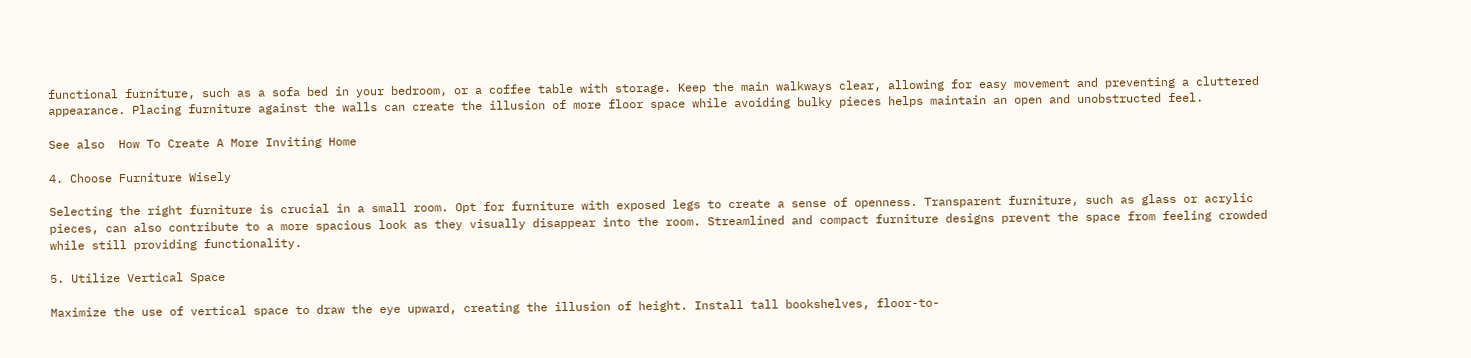functional furniture, such as a sofa bed in your bedroom, or a coffee table with storage. Keep the main walkways clear, allowing for easy movement and preventing a cluttered appearance. Placing furniture against the walls can create the illusion of more floor space while avoiding bulky pieces helps maintain an open and unobstructed feel.

See also  How To Create A More Inviting Home

4. Choose Furniture Wisely

Selecting the right furniture is crucial in a small room. Opt for furniture with exposed legs to create a sense of openness. Transparent furniture, such as glass or acrylic pieces, can also contribute to a more spacious look as they visually disappear into the room. Streamlined and compact furniture designs prevent the space from feeling crowded while still providing functionality.

5. Utilize Vertical Space

Maximize the use of vertical space to draw the eye upward, creating the illusion of height. Install tall bookshelves, floor-to-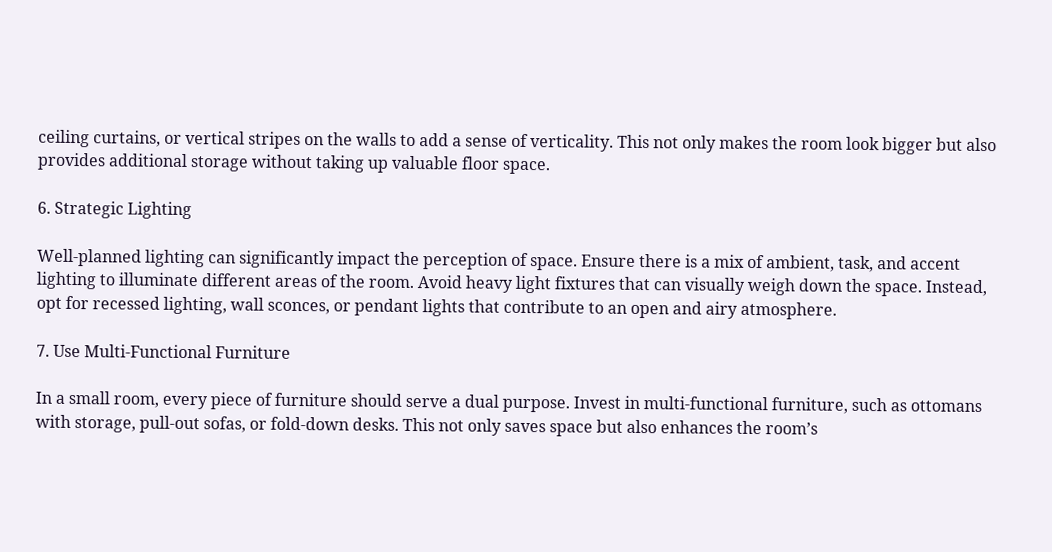ceiling curtains, or vertical stripes on the walls to add a sense of verticality. This not only makes the room look bigger but also provides additional storage without taking up valuable floor space.

6. Strategic Lighting

Well-planned lighting can significantly impact the perception of space. Ensure there is a mix of ambient, task, and accent lighting to illuminate different areas of the room. Avoid heavy light fixtures that can visually weigh down the space. Instead, opt for recessed lighting, wall sconces, or pendant lights that contribute to an open and airy atmosphere.

7. Use Multi-Functional Furniture

In a small room, every piece of furniture should serve a dual purpose. Invest in multi-functional furniture, such as ottomans with storage, pull-out sofas, or fold-down desks. This not only saves space but also enhances the room’s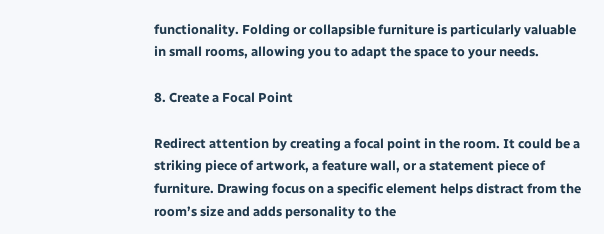functionality. Folding or collapsible furniture is particularly valuable in small rooms, allowing you to adapt the space to your needs.

8. Create a Focal Point

Redirect attention by creating a focal point in the room. It could be a striking piece of artwork, a feature wall, or a statement piece of furniture. Drawing focus on a specific element helps distract from the room’s size and adds personality to the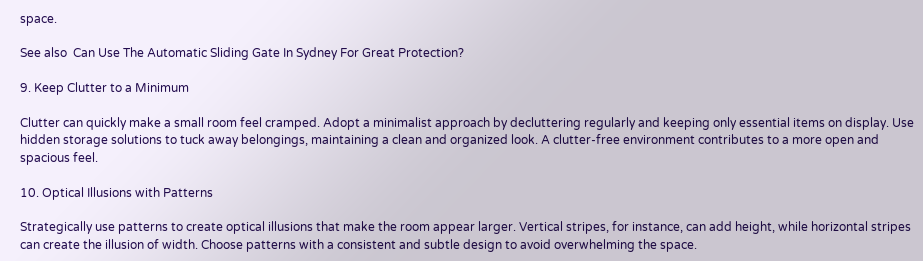space.

See also  Can Use The Automatic Sliding Gate In Sydney For Great Protection?

9. Keep Clutter to a Minimum

Clutter can quickly make a small room feel cramped. Adopt a minimalist approach by decluttering regularly and keeping only essential items on display. Use hidden storage solutions to tuck away belongings, maintaining a clean and organized look. A clutter-free environment contributes to a more open and spacious feel.

10. Optical Illusions with Patterns

Strategically use patterns to create optical illusions that make the room appear larger. Vertical stripes, for instance, can add height, while horizontal stripes can create the illusion of width. Choose patterns with a consistent and subtle design to avoid overwhelming the space.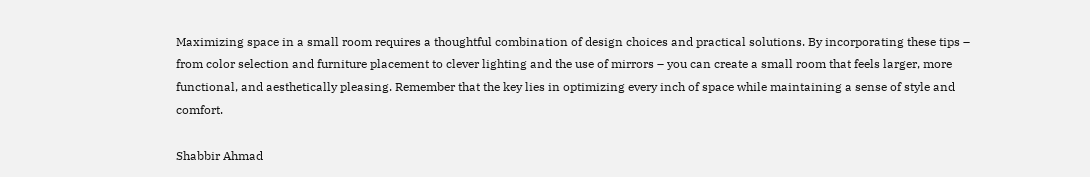Maximizing space in a small room requires a thoughtful combination of design choices and practical solutions. By incorporating these tips – from color selection and furniture placement to clever lighting and the use of mirrors – you can create a small room that feels larger, more functional, and aesthetically pleasing. Remember that the key lies in optimizing every inch of space while maintaining a sense of style and comfort.

Shabbir Ahmad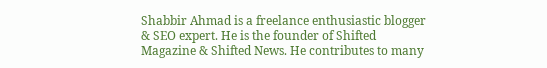Shabbir Ahmad is a freelance enthusiastic blogger & SEO expert. He is the founder of Shifted Magazine & Shifted News. He contributes to many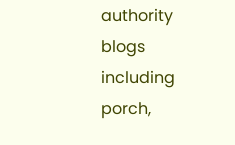authority blogs including porch,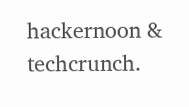hackernoon & techcrunch.